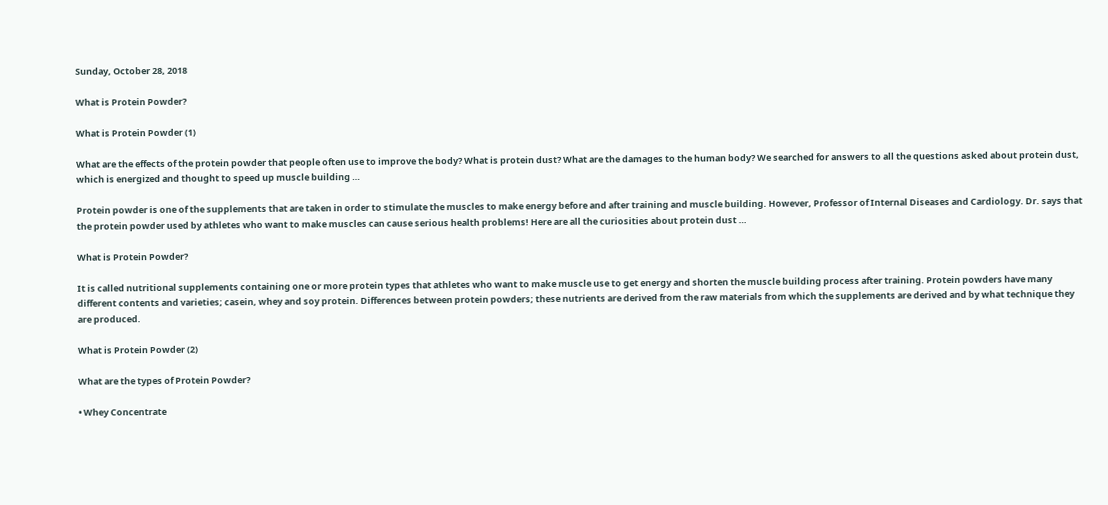Sunday, October 28, 2018

What is Protein Powder?

What is Protein Powder (1)

What are the effects of the protein powder that people often use to improve the body? What is protein dust? What are the damages to the human body? We searched for answers to all the questions asked about protein dust, which is energized and thought to speed up muscle building …

Protein powder is one of the supplements that are taken in order to stimulate the muscles to make energy before and after training and muscle building. However, Professor of Internal Diseases and Cardiology. Dr. says that the protein powder used by athletes who want to make muscles can cause serious health problems! Here are all the curiosities about protein dust …

What is Protein Powder?

It is called nutritional supplements containing one or more protein types that athletes who want to make muscle use to get energy and shorten the muscle building process after training. Protein powders have many different contents and varieties; casein, whey and soy protein. Differences between protein powders; these nutrients are derived from the raw materials from which the supplements are derived and by what technique they are produced.

What is Protein Powder (2)

What are the types of Protein Powder?

• Whey Concentrate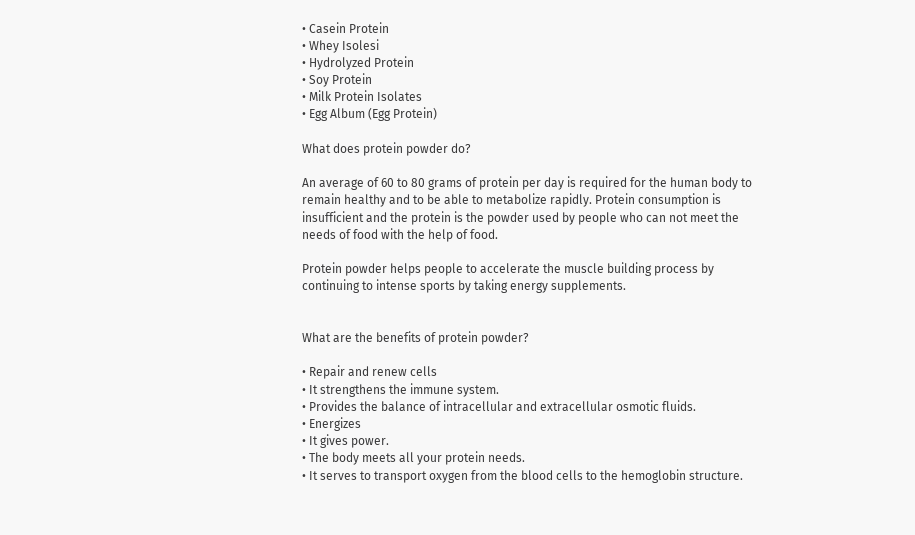• Casein Protein
• Whey Isolesi
• Hydrolyzed Protein
• Soy Protein
• Milk Protein Isolates
• Egg Album (Egg Protein)

What does protein powder do?

An average of 60 to 80 grams of protein per day is required for the human body to remain healthy and to be able to metabolize rapidly. Protein consumption is insufficient and the protein is the powder used by people who can not meet the needs of food with the help of food.

Protein powder helps people to accelerate the muscle building process by continuing to intense sports by taking energy supplements.


What are the benefits of protein powder?

• Repair and renew cells
• It strengthens the immune system.
• Provides the balance of intracellular and extracellular osmotic fluids.
• Energizes
• It gives power.
• The body meets all your protein needs.
• It serves to transport oxygen from the blood cells to the hemoglobin structure.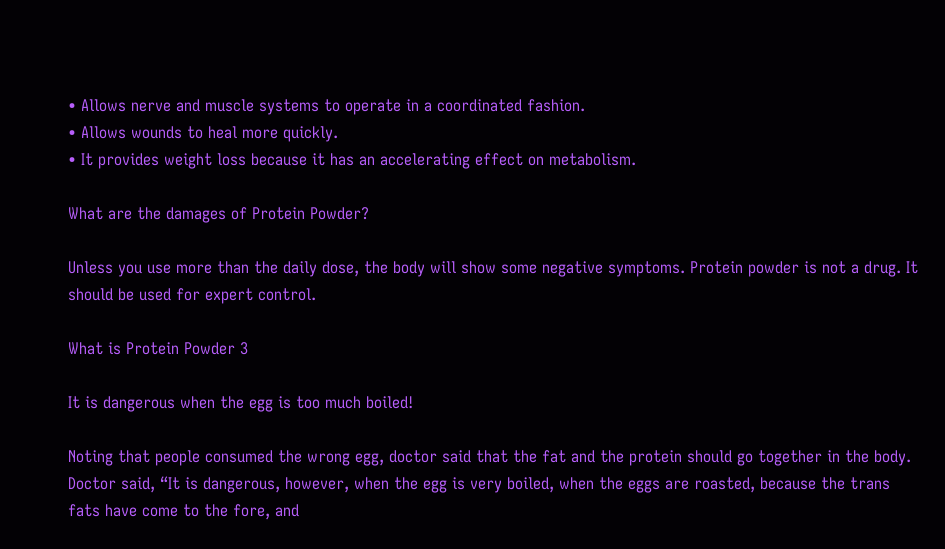• Allows nerve and muscle systems to operate in a coordinated fashion.
• Allows wounds to heal more quickly.
• It provides weight loss because it has an accelerating effect on metabolism.

What are the damages of Protein Powder?

Unless you use more than the daily dose, the body will show some negative symptoms. Protein powder is not a drug. It should be used for expert control.

What is Protein Powder 3

It is dangerous when the egg is too much boiled!

Noting that people consumed the wrong egg, doctor said that the fat and the protein should go together in the body. Doctor said, “It is dangerous, however, when the egg is very boiled, when the eggs are roasted, because the trans fats have come to the fore, and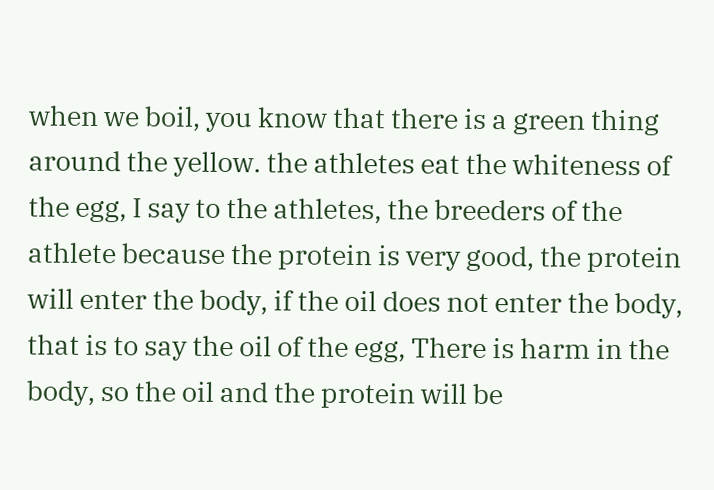when we boil, you know that there is a green thing around the yellow. the athletes eat the whiteness of the egg, I say to the athletes, the breeders of the athlete because the protein is very good, the protein will enter the body, if the oil does not enter the body, that is to say the oil of the egg, There is harm in the body, so the oil and the protein will be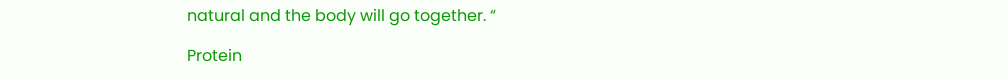natural and the body will go together. “

Protein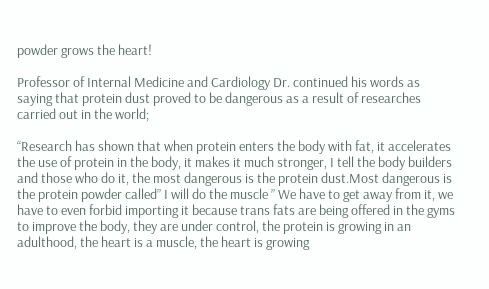powder grows the heart!

Professor of Internal Medicine and Cardiology Dr. continued his words as saying that protein dust proved to be dangerous as a result of researches carried out in the world;

“Research has shown that when protein enters the body with fat, it accelerates the use of protein in the body, it makes it much stronger, I tell the body builders and those who do it, the most dangerous is the protein dust.Most dangerous is the protein powder called” I will do the muscle ” We have to get away from it, we have to even forbid importing it because trans fats are being offered in the gyms to improve the body, they are under control, the protein is growing in an adulthood, the heart is a muscle, the heart is growing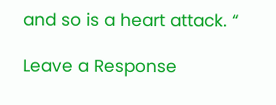and so is a heart attack. “

Leave a Response